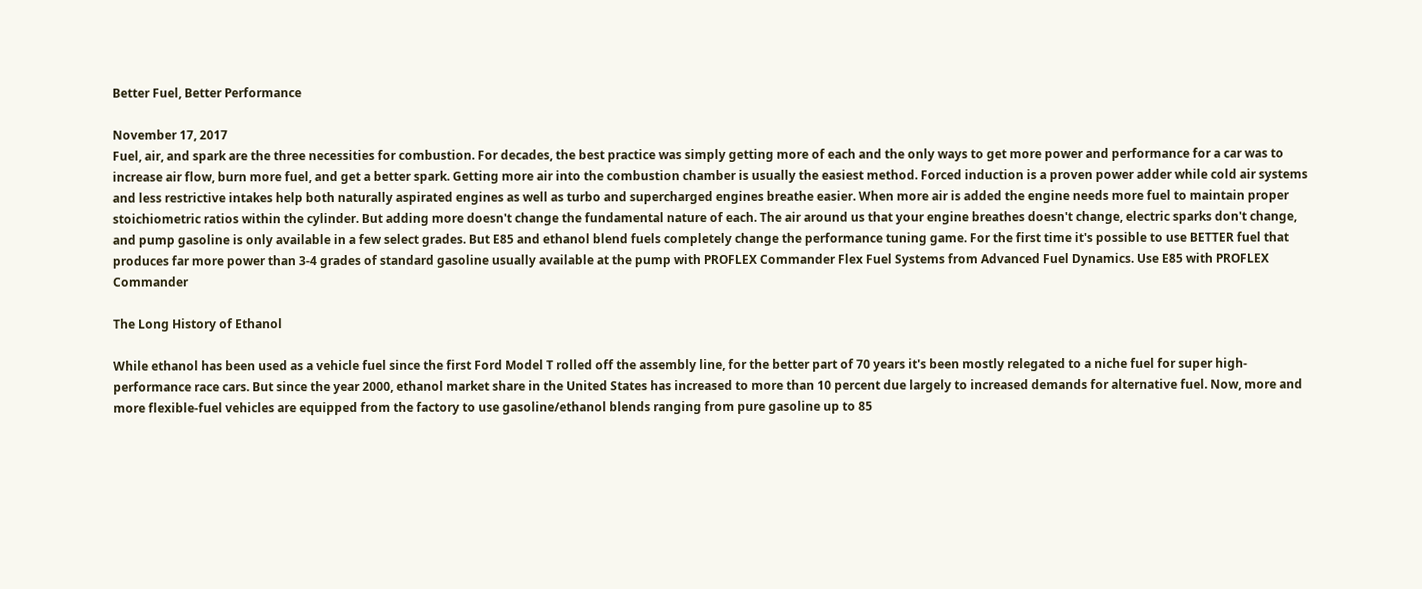Better Fuel, Better Performance

November 17, 2017
Fuel, air, and spark are the three necessities for combustion. For decades, the best practice was simply getting more of each and the only ways to get more power and performance for a car was to increase air flow, burn more fuel, and get a better spark. Getting more air into the combustion chamber is usually the easiest method. Forced induction is a proven power adder while cold air systems and less restrictive intakes help both naturally aspirated engines as well as turbo and supercharged engines breathe easier. When more air is added the engine needs more fuel to maintain proper stoichiometric ratios within the cylinder. But adding more doesn't change the fundamental nature of each. The air around us that your engine breathes doesn't change, electric sparks don't change, and pump gasoline is only available in a few select grades. But E85 and ethanol blend fuels completely change the performance tuning game. For the first time it's possible to use BETTER fuel that produces far more power than 3-4 grades of standard gasoline usually available at the pump with PROFLEX Commander Flex Fuel Systems from Advanced Fuel Dynamics. Use E85 with PROFLEX Commander

The Long History of Ethanol

While ethanol has been used as a vehicle fuel since the first Ford Model T rolled off the assembly line, for the better part of 70 years it's been mostly relegated to a niche fuel for super high-performance race cars. But since the year 2000, ethanol market share in the United States has increased to more than 10 percent due largely to increased demands for alternative fuel. Now, more and more flexible-fuel vehicles are equipped from the factory to use gasoline/ethanol blends ranging from pure gasoline up to 85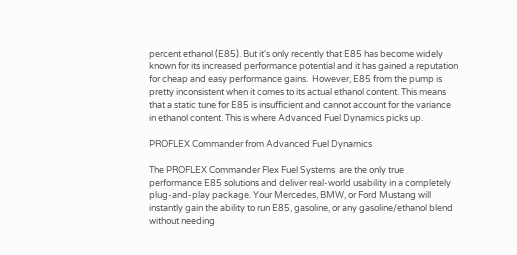percent ethanol (E85). But it's only recently that E85 has become widely known for its increased performance potential and it has gained a reputation for cheap and easy performance gains.  However, E85 from the pump is pretty inconsistent when it comes to its actual ethanol content. This means that a static tune for E85 is insufficient and cannot account for the variance in ethanol content. This is where Advanced Fuel Dynamics picks up.

PROFLEX Commander from Advanced Fuel Dynamics

The PROFLEX Commander Flex Fuel Systems  are the only true performance E85 solutions and deliver real-world usability in a completely plug-and-play package. Your Mercedes, BMW, or Ford Mustang will instantly gain the ability to run E85, gasoline, or any gasoline/ethanol blend without needing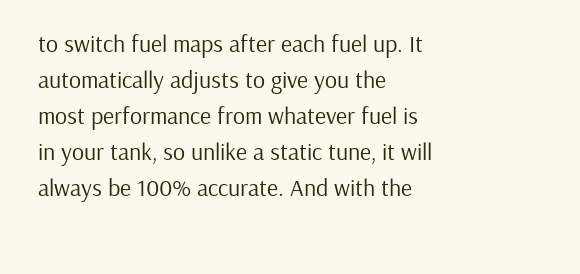to switch fuel maps after each fuel up. It automatically adjusts to give you the most performance from whatever fuel is in your tank, so unlike a static tune, it will always be 100% accurate. And with the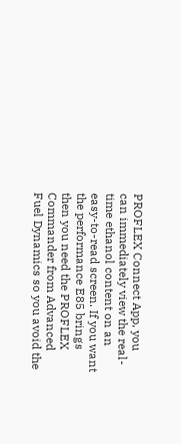PROFLEX Connect App, you can immediately view the real-time ethanol content on an easy-to-read screen. If you want the performance E85 brings then you need the PROFLEX Commander from Advanced Fuel Dynamics so you avoid the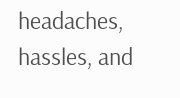headaches, hassles, and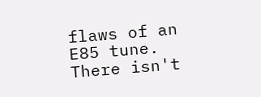flaws of an E85 tune. There isn't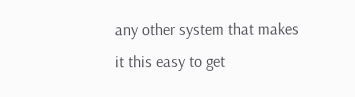any other system that makes it this easy to get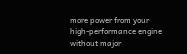more power from your high-performance engine without major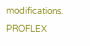modifications. PROFLEX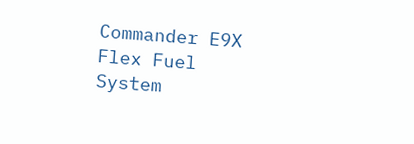Commander E9X Flex Fuel System